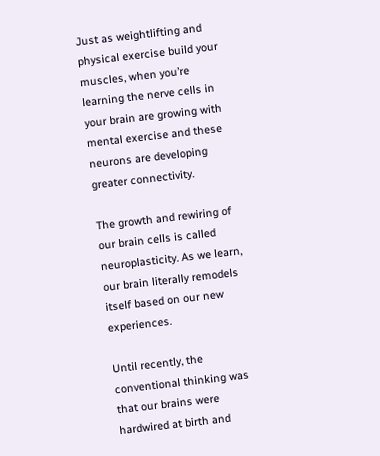Just as weightlifting and physical exercise build your muscles, when you’re learning the nerve cells in your brain are growing with mental exercise and these neurons are developing greater connectivity.

The growth and rewiring of our brain cells is called neuroplasticity. As we learn, our brain literally remodels itself based on our new experiences.

Until recently, the conventional thinking was that our brains were hardwired at birth and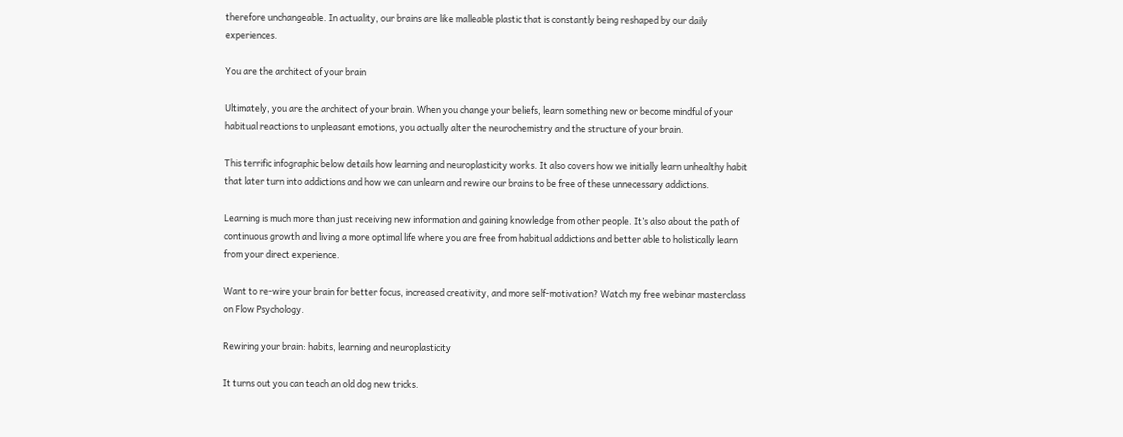therefore unchangeable. In actuality, our brains are like malleable plastic that is constantly being reshaped by our daily experiences.

You are the architect of your brain

Ultimately, you are the architect of your brain. When you change your beliefs, learn something new or become mindful of your habitual reactions to unpleasant emotions, you actually alter the neurochemistry and the structure of your brain.

This terrific infographic below details how learning and neuroplasticity works. It also covers how we initially learn unhealthy habit that later turn into addictions and how we can unlearn and rewire our brains to be free of these unnecessary addictions.

Learning is much more than just receiving new information and gaining knowledge from other people. It’s also about the path of continuous growth and living a more optimal life where you are free from habitual addictions and better able to holistically learn from your direct experience.

Want to re-wire your brain for better focus, increased creativity, and more self-motivation? Watch my free webinar masterclass on Flow Psychology.

Rewiring your brain: habits, learning and neuroplasticity

It turns out you can teach an old dog new tricks.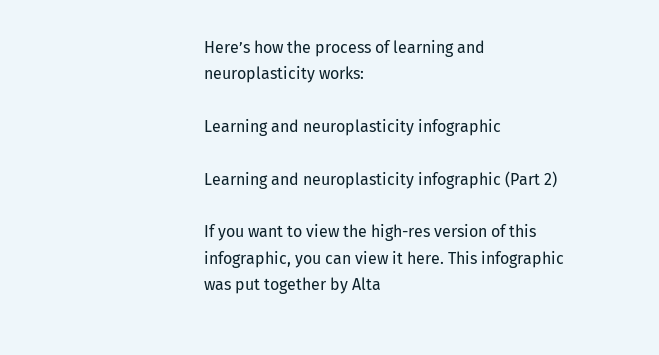Here’s how the process of learning and neuroplasticity works:

Learning and neuroplasticity infographic

Learning and neuroplasticity infographic (Part 2)

If you want to view the high-res version of this infographic, you can view it here. This infographic was put together by Alta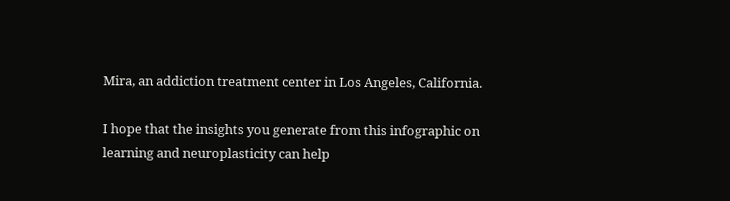Mira, an addiction treatment center in Los Angeles, California.

I hope that the insights you generate from this infographic on learning and neuroplasticity can help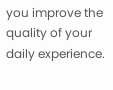you improve the quality of your daily experience.